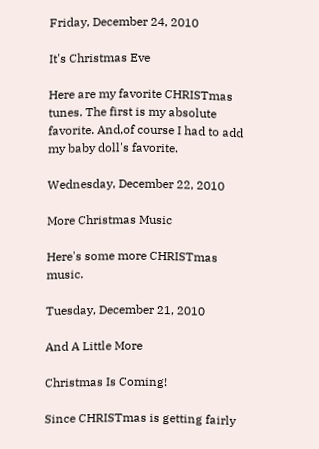Friday, December 24, 2010

It's Christmas Eve

Here are my favorite CHRISTmas tunes. The first is my absolute favorite. And,of course I had to add my baby doll's favorite.

Wednesday, December 22, 2010

More Christmas Music

Here's some more CHRISTmas music.

Tuesday, December 21, 2010

And A Little More

Christmas Is Coming!

Since CHRISTmas is getting fairly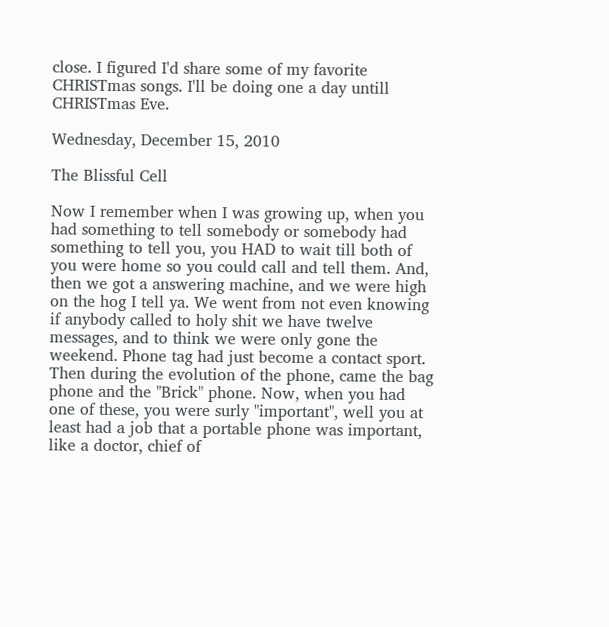close. I figured I'd share some of my favorite CHRISTmas songs. I'll be doing one a day untill CHRISTmas Eve.

Wednesday, December 15, 2010

The Blissful Cell

Now I remember when I was growing up, when you had something to tell somebody or somebody had something to tell you, you HAD to wait till both of you were home so you could call and tell them. And, then we got a answering machine, and we were high on the hog I tell ya. We went from not even knowing if anybody called to holy shit we have twelve messages, and to think we were only gone the weekend. Phone tag had just become a contact sport. Then during the evolution of the phone, came the bag phone and the "Brick" phone. Now, when you had one of these, you were surly "important", well you at least had a job that a portable phone was important, like a doctor, chief of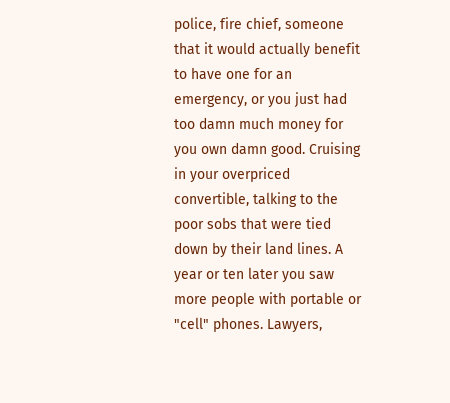police, fire chief, someone that it would actually benefit to have one for an emergency, or you just had too damn much money for you own damn good. Cruising in your overpriced convertible, talking to the poor sobs that were tied down by their land lines. A year or ten later you saw more people with portable or "cell" phones. Lawyers,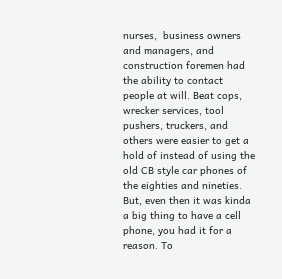nurses,  business owners and managers, and construction foremen had the ability to contact people at will. Beat cops, wrecker services, tool pushers, truckers, and others were easier to get a hold of instead of using the old CB style car phones of the eighties and nineties. But, even then it was kinda a big thing to have a cell phone, you had it for a reason. To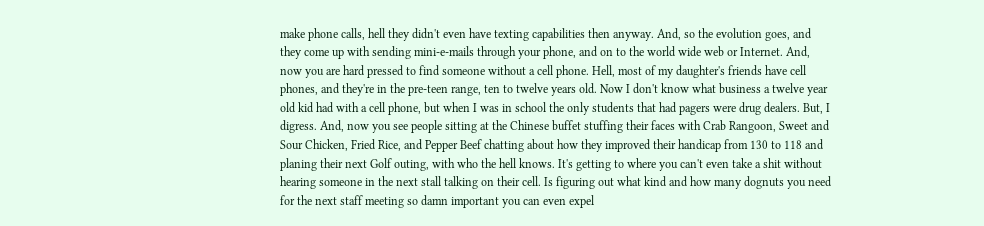make phone calls, hell they didn't even have texting capabilities then anyway. And, so the evolution goes, and they come up with sending mini-e-mails through your phone, and on to the world wide web or Internet. And, now you are hard pressed to find someone without a cell phone. Hell, most of my daughter's friends have cell phones, and they're in the pre-teen range, ten to twelve years old. Now I don't know what business a twelve year old kid had with a cell phone, but when I was in school the only students that had pagers were drug dealers. But, I digress. And, now you see people sitting at the Chinese buffet stuffing their faces with Crab Rangoon, Sweet and Sour Chicken, Fried Rice, and Pepper Beef chatting about how they improved their handicap from 130 to 118 and planing their next Golf outing, with who the hell knows. It's getting to where you can't even take a shit without hearing someone in the next stall talking on their cell. Is figuring out what kind and how many dognuts you need for the next staff meeting so damn important you can even expel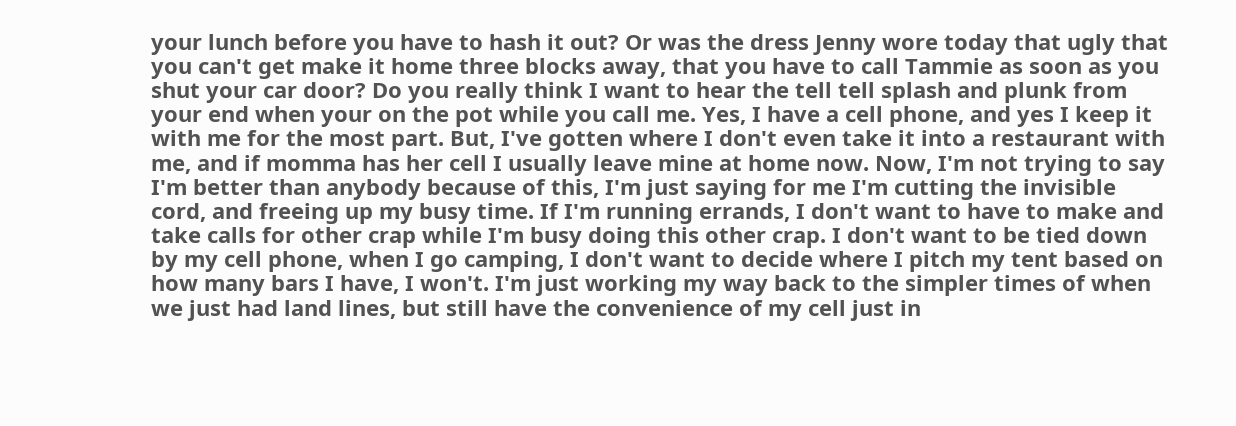your lunch before you have to hash it out? Or was the dress Jenny wore today that ugly that you can't get make it home three blocks away, that you have to call Tammie as soon as you shut your car door? Do you really think I want to hear the tell tell splash and plunk from your end when your on the pot while you call me. Yes, I have a cell phone, and yes I keep it with me for the most part. But, I've gotten where I don't even take it into a restaurant with me, and if momma has her cell I usually leave mine at home now. Now, I'm not trying to say I'm better than anybody because of this, I'm just saying for me I'm cutting the invisible cord, and freeing up my busy time. If I'm running errands, I don't want to have to make and take calls for other crap while I'm busy doing this other crap. I don't want to be tied down by my cell phone, when I go camping, I don't want to decide where I pitch my tent based on how many bars I have, I won't. I'm just working my way back to the simpler times of when we just had land lines, but still have the convenience of my cell just in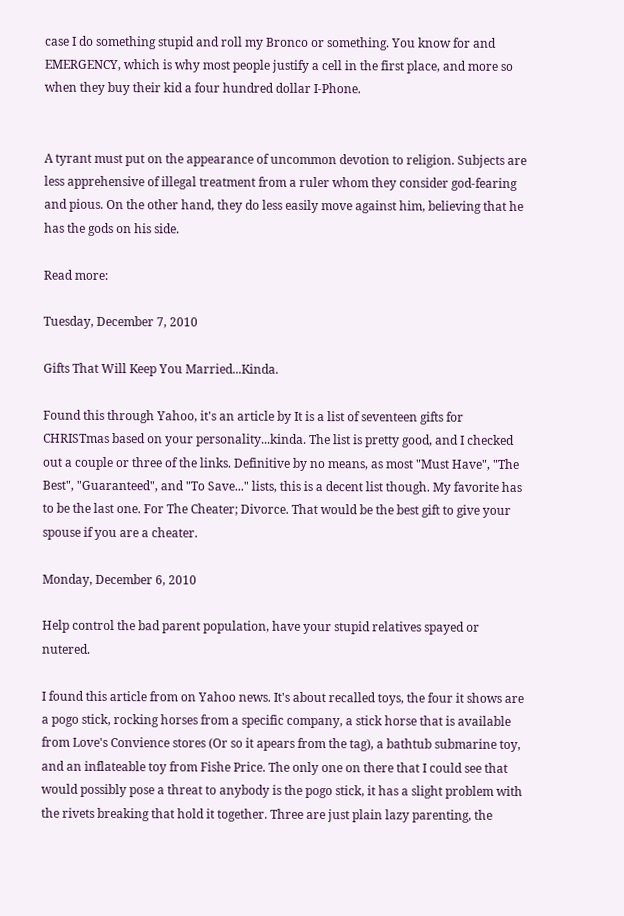case I do something stupid and roll my Bronco or something. You know for and EMERGENCY, which is why most people justify a cell in the first place, and more so when they buy their kid a four hundred dollar I-Phone.


A tyrant must put on the appearance of uncommon devotion to religion. Subjects are less apprehensive of illegal treatment from a ruler whom they consider god-fearing and pious. On the other hand, they do less easily move against him, believing that he has the gods on his side.

Read more:

Tuesday, December 7, 2010

Gifts That Will Keep You Married...Kinda.

Found this through Yahoo, it's an article by It is a list of seventeen gifts for CHRISTmas based on your personality...kinda. The list is pretty good, and I checked out a couple or three of the links. Definitive by no means, as most "Must Have", "The Best", "Guaranteed", and "To Save..." lists, this is a decent list though. My favorite has to be the last one. For The Cheater; Divorce. That would be the best gift to give your spouse if you are a cheater.

Monday, December 6, 2010

Help control the bad parent population, have your stupid relatives spayed or nutered.

I found this article from on Yahoo news. It's about recalled toys, the four it shows are a pogo stick, rocking horses from a specific company, a stick horse that is available from Love's Convience stores (Or so it apears from the tag), a bathtub submarine toy, and an inflateable toy from Fishe Price. The only one on there that I could see that would possibly pose a threat to anybody is the pogo stick, it has a slight problem with the rivets breaking that hold it together. Three are just plain lazy parenting, the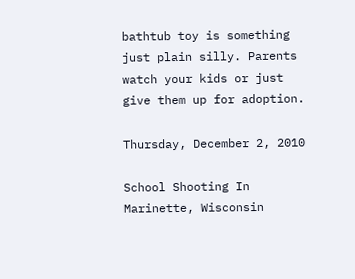bathtub toy is something just plain silly. Parents watch your kids or just give them up for adoption.

Thursday, December 2, 2010

School Shooting In Marinette, Wisconsin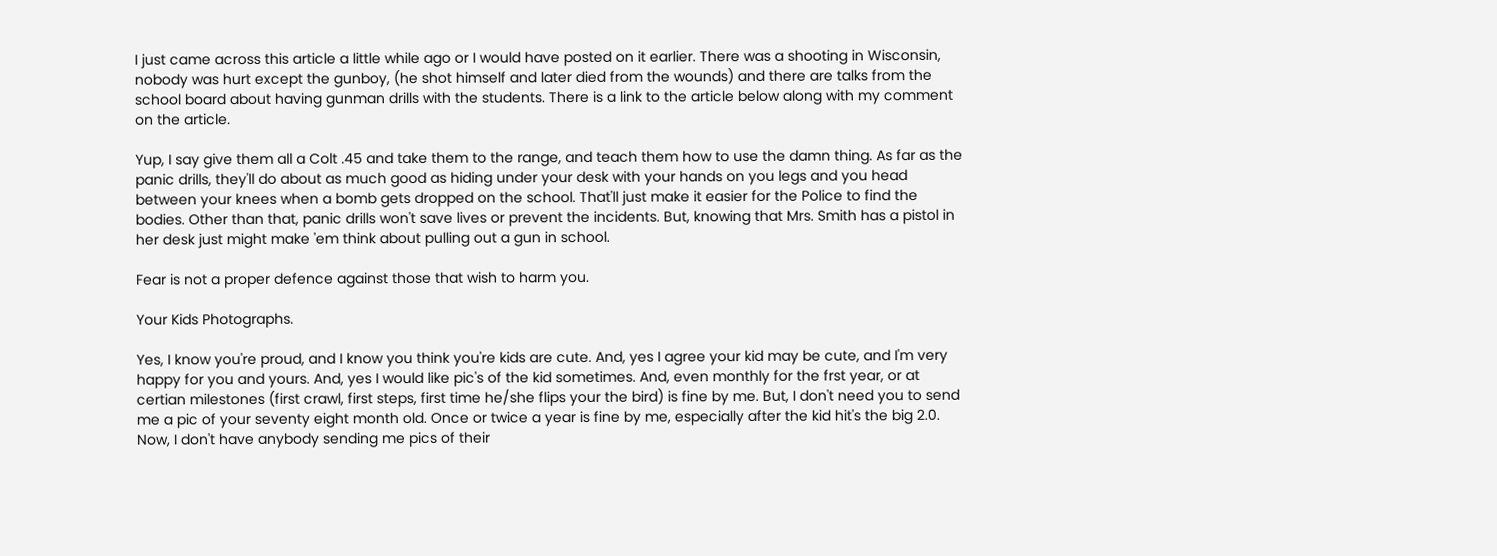I just came across this article a little while ago or I would have posted on it earlier. There was a shooting in Wisconsin, nobody was hurt except the gunboy, (he shot himself and later died from the wounds) and there are talks from the school board about having gunman drills with the students. There is a link to the article below along with my comment on the article.

Yup, I say give them all a Colt .45 and take them to the range, and teach them how to use the damn thing. As far as the panic drills, they'll do about as much good as hiding under your desk with your hands on you legs and you head between your knees when a bomb gets dropped on the school. That'll just make it easier for the Police to find the bodies. Other than that, panic drills won't save lives or prevent the incidents. But, knowing that Mrs. Smith has a pistol in her desk just might make 'em think about pulling out a gun in school.

Fear is not a proper defence against those that wish to harm you.

Your Kids Photographs.

Yes, I know you're proud, and I know you think you're kids are cute. And, yes I agree your kid may be cute, and I'm very happy for you and yours. And, yes I would like pic's of the kid sometimes. And, even monthly for the frst year, or at certian milestones (first crawl, first steps, first time he/she flips your the bird) is fine by me. But, I don't need you to send me a pic of your seventy eight month old. Once or twice a year is fine by me, especially after the kid hit's the big 2.0.  Now, I don't have anybody sending me pics of their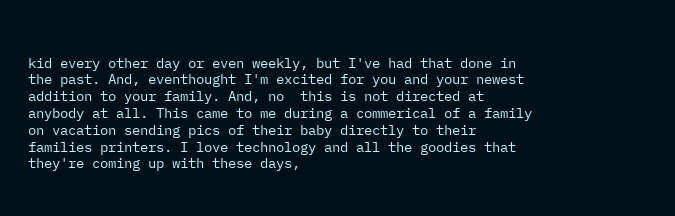kid every other day or even weekly, but I've had that done in the past. And, eventhought I'm excited for you and your newest addition to your family. And, no  this is not directed at anybody at all. This came to me during a commerical of a family on vacation sending pics of their baby directly to their families printers. I love technology and all the goodies that they're coming up with these days,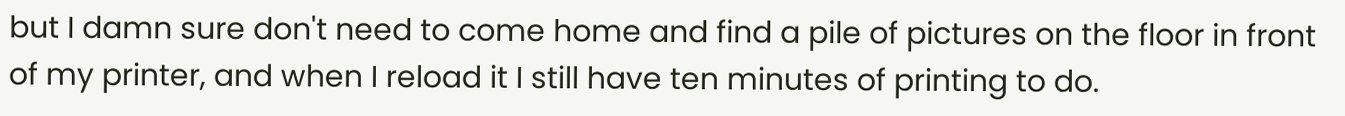but I damn sure don't need to come home and find a pile of pictures on the floor in front of my printer, and when I reload it I still have ten minutes of printing to do.